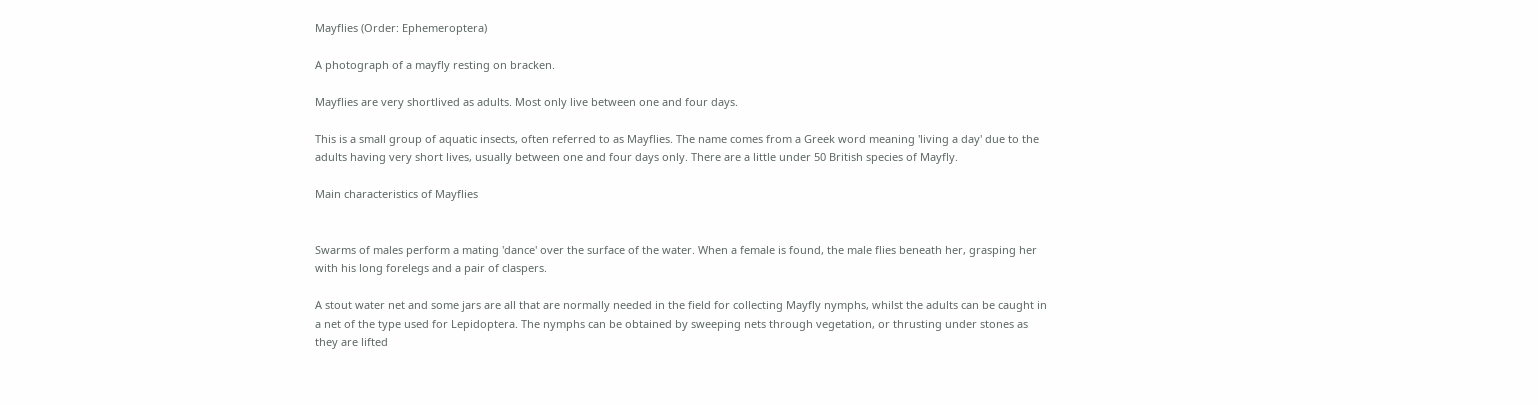Mayflies (Order: Ephemeroptera)

A photograph of a mayfly resting on bracken.

Mayflies are very shortlived as adults. Most only live between one and four days.

This is a small group of aquatic insects, often referred to as Mayflies. The name comes from a Greek word meaning 'living a day' due to the adults having very short lives, usually between one and four days only. There are a little under 50 British species of Mayfly.

Main characteristics of Mayflies


Swarms of males perform a mating 'dance' over the surface of the water. When a female is found, the male flies beneath her, grasping her with his long forelegs and a pair of claspers.

A stout water net and some jars are all that are normally needed in the field for collecting Mayfly nymphs, whilst the adults can be caught in a net of the type used for Lepidoptera. The nymphs can be obtained by sweeping nets through vegetation, or thrusting under stones as they are lifted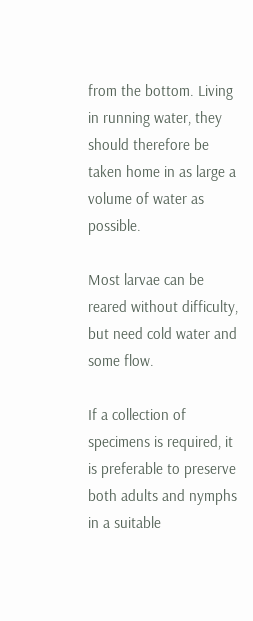from the bottom. Living in running water, they should therefore be taken home in as large a volume of water as possible.

Most larvae can be reared without difficulty, but need cold water and some flow.

If a collection of specimens is required, it is preferable to preserve both adults and nymphs in a suitable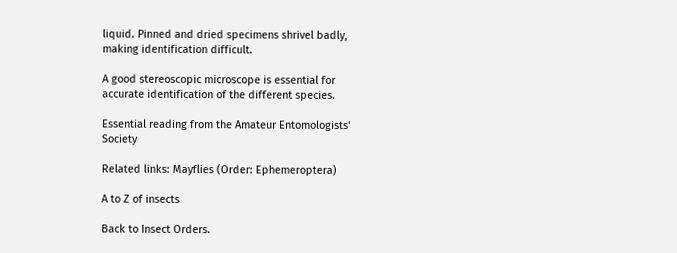liquid. Pinned and dried specimens shrivel badly, making identification difficult.

A good stereoscopic microscope is essential for accurate identification of the different species.

Essential reading from the Amateur Entomologists' Society

Related links: Mayflies (Order: Ephemeroptera)

A to Z of insects

Back to Insect Orders.